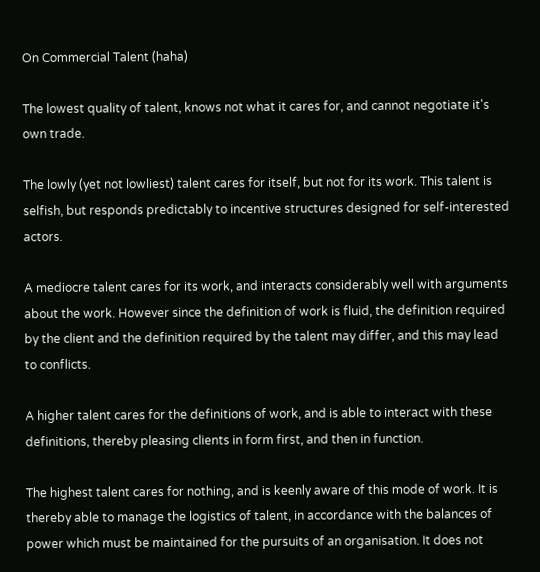On Commercial Talent (haha)

The lowest quality of talent, knows not what it cares for, and cannot negotiate it's own trade.

The lowly (yet not lowliest) talent cares for itself, but not for its work. This talent is selfish, but responds predictably to incentive structures designed for self-interested actors.

A mediocre talent cares for its work, and interacts considerably well with arguments about the work. However since the definition of work is fluid, the definition required by the client and the definition required by the talent may differ, and this may lead to conflicts.

A higher talent cares for the definitions of work, and is able to interact with these definitions, thereby pleasing clients in form first, and then in function.

The highest talent cares for nothing, and is keenly aware of this mode of work. It is thereby able to manage the logistics of talent, in accordance with the balances of power which must be maintained for the pursuits of an organisation. It does not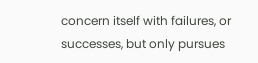concern itself with failures, or successes, but only pursues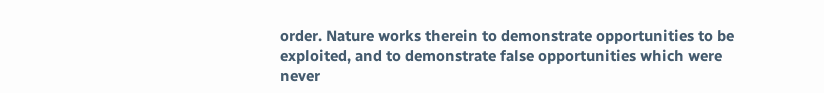order. Nature works therein to demonstrate opportunities to be exploited, and to demonstrate false opportunities which were never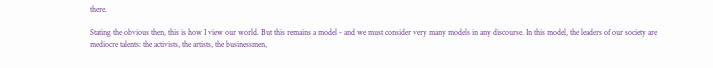there.

Stating the obvious then, this is how I view our world. But this remains a model - and we must consider very many models in any discourse. In this model, the leaders of our society are mediocre talents: the activists, the artists, the businessmen,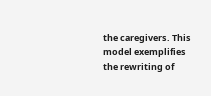the caregivers. This model exemplifies the rewriting of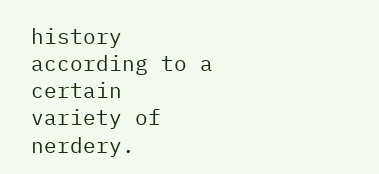history according to a certain variety of nerdery.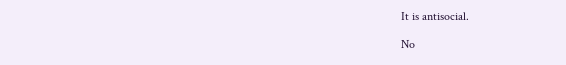It is antisocial.

No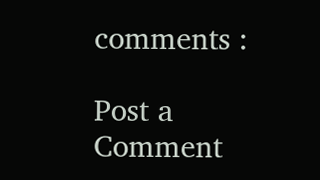comments :

Post a Comment